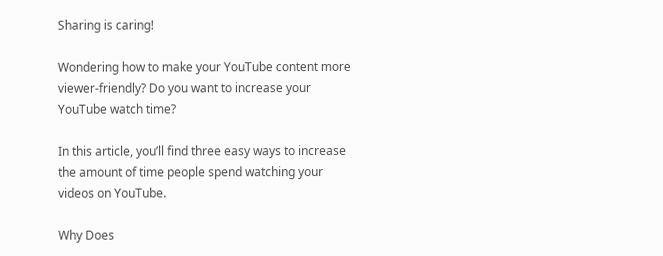Sharing is caring!

Wondering how to make your YouTube content more viewer-friendly? Do you want to increase your YouTube watch time?

In this article, you’ll find three easy ways to increase the amount of time people spend watching your videos on YouTube.

Why Does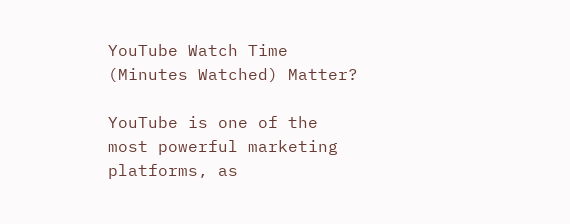YouTube Watch Time (Minutes Watched) Matter?

YouTube is one of the most powerful marketing platforms, as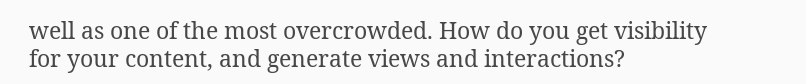well as one of the most overcrowded. How do you get visibility for your content, and generate views and interactions?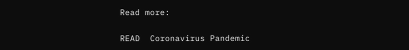Read more:

READ  Coronavirus Pandemic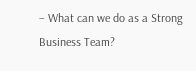– What can we do as a Strong Business Team?